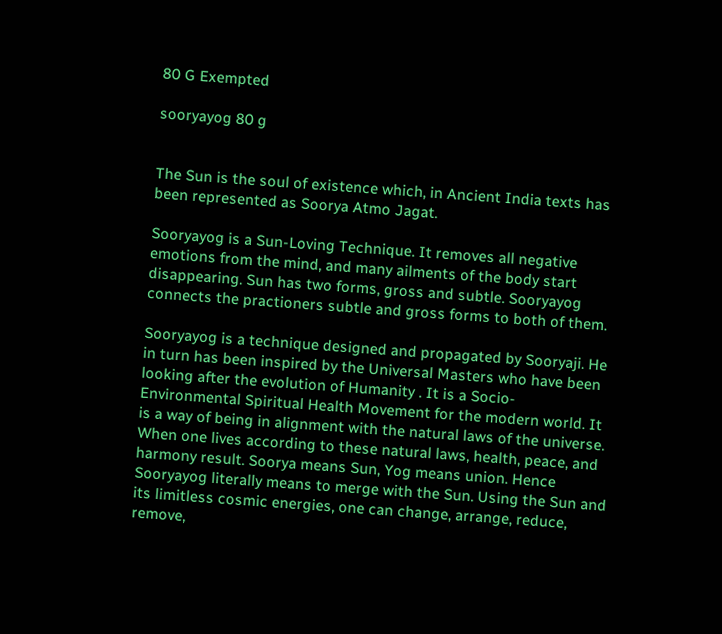80 G Exempted

sooryayog 80 g


The Sun is the soul of existence which, in Ancient India texts has been represented as Soorya Atmo Jagat.

Sooryayog is a Sun-Loving Technique. It removes all negative emotions from the mind, and many ailments of the body start disappearing. Sun has two forms, gross and subtle. Sooryayog connects the practioners subtle and gross forms to both of them.

Sooryayog is a technique designed and propagated by Sooryaji. He in turn has been inspired by the Universal Masters who have been looking after the evolution of Humanity . It is a Socio-Environmental Spiritual Health Movement for the modern world. It is a way of being in alignment with the natural laws of the universe. When one lives according to these natural laws, health, peace, and harmony result. Soorya means Sun, Yog means union. Hence Sooryayog literally means to merge with the Sun. Using the Sun and its limitless cosmic energies, one can change, arrange, reduce, remove,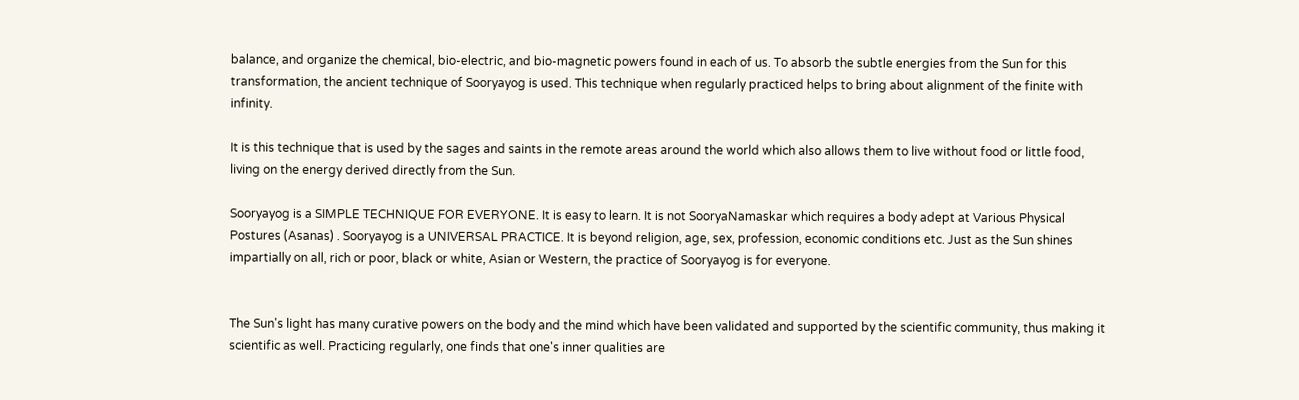balance, and organize the chemical, bio-electric, and bio-magnetic powers found in each of us. To absorb the subtle energies from the Sun for this transformation, the ancient technique of Sooryayog is used. This technique when regularly practiced helps to bring about alignment of the finite with infinity.

It is this technique that is used by the sages and saints in the remote areas around the world which also allows them to live without food or little food, living on the energy derived directly from the Sun.

Sooryayog is a SIMPLE TECHNIQUE FOR EVERYONE. It is easy to learn. It is not SooryaNamaskar which requires a body adept at Various Physical Postures (Asanas) . Sooryayog is a UNIVERSAL PRACTICE. It is beyond religion, age, sex, profession, economic conditions etc. Just as the Sun shines impartially on all, rich or poor, black or white, Asian or Western, the practice of Sooryayog is for everyone.


The Sun's light has many curative powers on the body and the mind which have been validated and supported by the scientific community, thus making it scientific as well. Practicing regularly, one finds that one's inner qualities are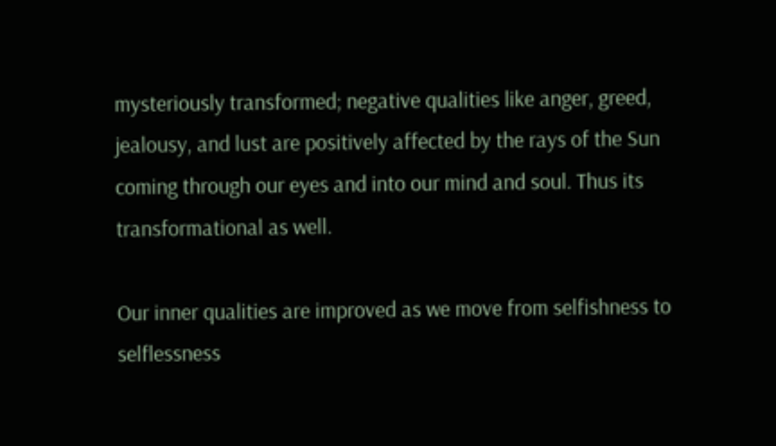mysteriously transformed; negative qualities like anger, greed, jealousy, and lust are positively affected by the rays of the Sun coming through our eyes and into our mind and soul. Thus its transformational as well.

Our inner qualities are improved as we move from selfishness to selflessness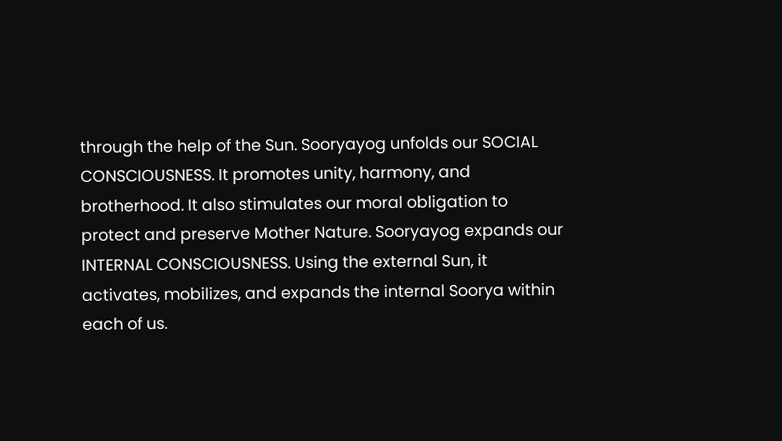through the help of the Sun. Sooryayog unfolds our SOCIAL CONSCIOUSNESS. It promotes unity, harmony, and brotherhood. It also stimulates our moral obligation to protect and preserve Mother Nature. Sooryayog expands our INTERNAL CONSCIOUSNESS. Using the external Sun, it activates, mobilizes, and expands the internal Soorya within each of us.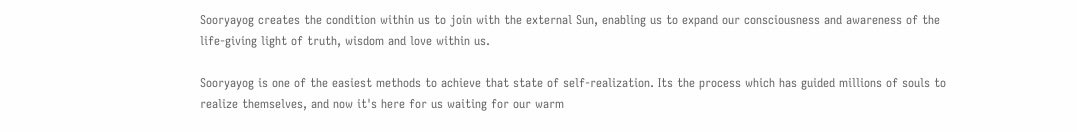Sooryayog creates the condition within us to join with the external Sun, enabling us to expand our consciousness and awareness of the life-giving light of truth, wisdom and love within us.

Sooryayog is one of the easiest methods to achieve that state of self-realization. Its the process which has guided millions of souls to realize themselves, and now it's here for us waiting for our warm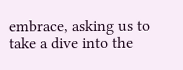embrace, asking us to take a dive into the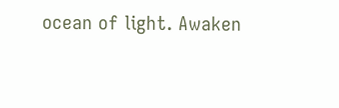ocean of light. Awaken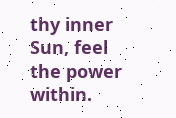thy inner Sun, feel the power within.